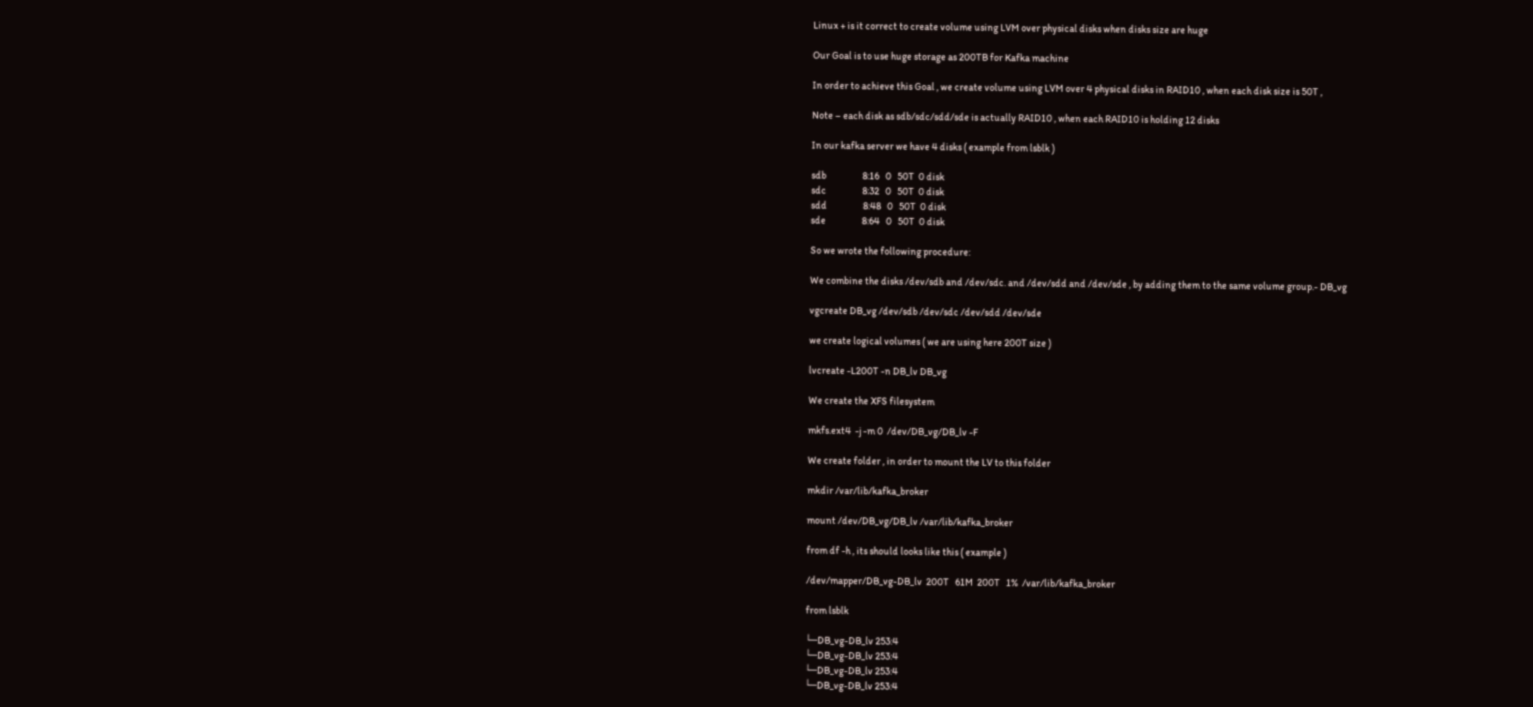Linux + is it correct to create volume using LVM over physical disks when disks size are huge

Our Goal is to use huge storage as 200TB for Kafka machine

In order to achieve this Goal , we create volume using LVM over 4 physical disks in RAID10 , when each disk size is 50T ,

Note – each disk as sdb/sdc/sdd/sde is actually RAID10 , when each RAID10 is holding 12 disks

In our kafka server we have 4 disks ( example from lsblk )

sdb                  8:16   0   50T  0 disk
sdc                  8:32   0   50T  0 disk
sdd                  8:48   0   50T  0 disk
sde                  8:64   0   50T  0 disk

So we wrote the following procedure:

We combine the disks /dev/sdb and /dev/sdc. and /dev/sdd and /dev/sde , by adding them to the same volume group.- DB_vg

vgcreate DB_vg /dev/sdb /dev/sdc /dev/sdd /dev/sde

we create logical volumes ( we are using here 200T size )

lvcreate -L200T -n DB_lv DB_vg

We create the XFS filesystem

mkfs.ext4  -j -m 0  /dev/DB_vg/DB_lv -F

We create folder , in order to mount the LV to this folder

mkdir /var/lib/kafka_broker

mount /dev/DB_vg/DB_lv /var/lib/kafka_broker

from df -h , its should looks like this ( example )

/dev/mapper/DB_vg-DB_lv  200T   61M  200T   1%  /var/lib/kafka_broker

from lsblk

└─DB_vg-DB_lv 253:4
└─DB_vg-DB_lv 253:4
└─DB_vg-DB_lv 253:4
└─DB_vg-DB_lv 253:4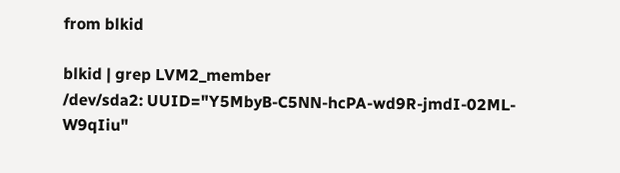from blkid

blkid | grep LVM2_member
/dev/sda2: UUID="Y5MbyB-C5NN-hcPA-wd9R-jmdI-02ML-W9qIiu"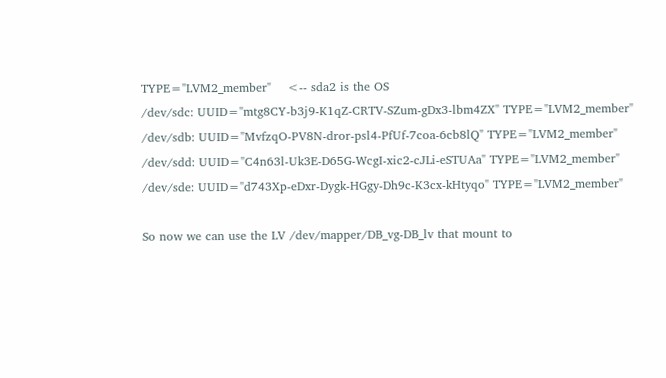TYPE="LVM2_member"    <-- sda2 is the OS
/dev/sdc: UUID="mtg8CY-b3j9-K1qZ-CRTV-SZum-gDx3-lbm4ZX" TYPE="LVM2_member"
/dev/sdb: UUID="MvfzqO-PV8N-dror-psl4-PfUf-7coa-6cb8lQ" TYPE="LVM2_member"
/dev/sdd: UUID="C4n63l-Uk3E-D65G-WcgI-xic2-cJLi-eSTUAa" TYPE="LVM2_member"
/dev/sde: UUID="d743Xp-eDxr-Dygk-HGgy-Dh9c-K3cx-kHtyqo" TYPE="LVM2_member"

So now we can use the LV /dev/mapper/DB_vg-DB_lv that mount to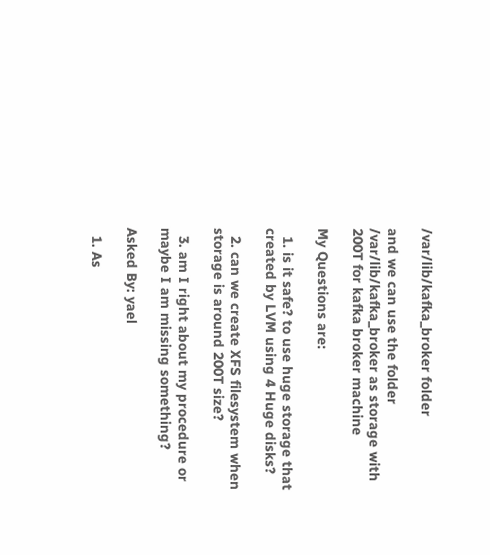/var/lib/kafka_broker folder

and we can use the folder /var/lib/kafka_broker as storage with 200T for kafka broker machine

My Questions are:

  1. is it safe? to use huge storage that created by LVM using 4 Huge disks?

  2. can we create XFS filesystem when storage is around 200T size?

  3. am I right about my procedure or maybe I am missing something?

Asked By: yael

  1. As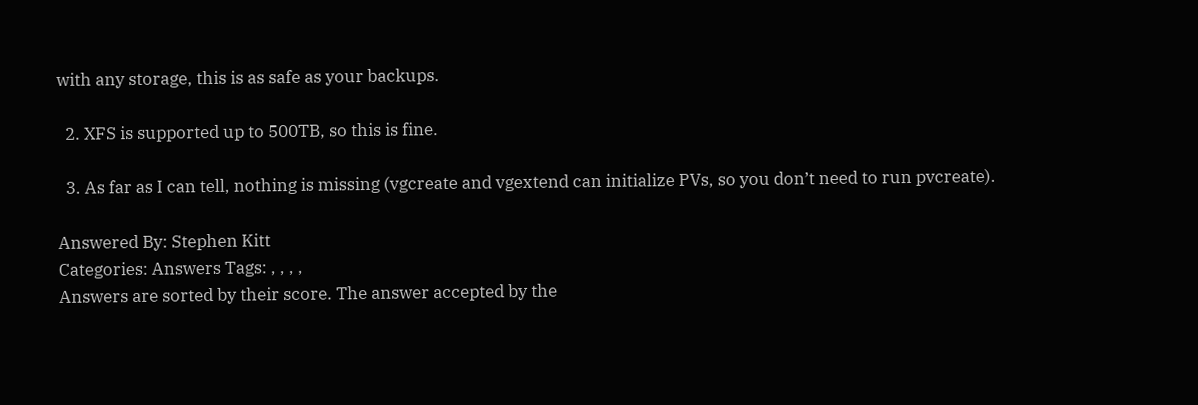with any storage, this is as safe as your backups.

  2. XFS is supported up to 500TB, so this is fine.

  3. As far as I can tell, nothing is missing (vgcreate and vgextend can initialize PVs, so you don’t need to run pvcreate).

Answered By: Stephen Kitt
Categories: Answers Tags: , , , ,
Answers are sorted by their score. The answer accepted by the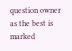question owner as the best is marked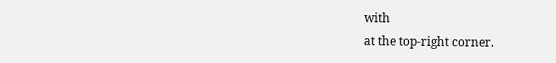with
at the top-right corner.